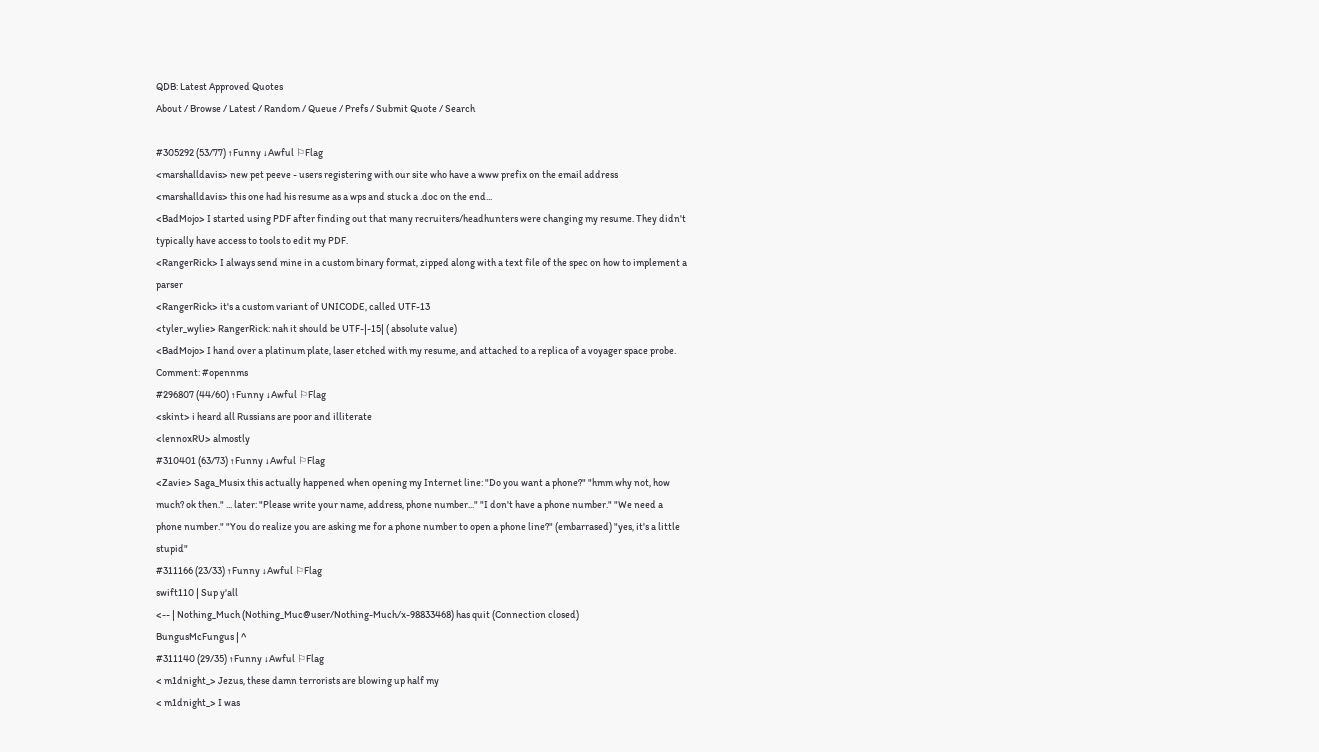QDB: Latest Approved Quotes
About / Browse / Latest / Random / Queue / Prefs / Submit Quote / Search

#305292 (53/77) ↑Funny ↓Awful ⚐Flag
<marshalldavis> new pet peeve - users registering with our site who have a www prefix on the email address
<marshalldavis> this one had his resume as a wps and stuck a .doc on the end...
<BadMojo> I started using PDF after finding out that many recruiters/headhunters were changing my resume. They didn't typically have access to tools to edit my PDF.
<RangerRick> I always send mine in a custom binary format, zipped along with a text file of the spec on how to implement a parser
<RangerRick> it's a custom variant of UNICODE, called UTF-13
<tyler_wylie> RangerRick: nah it should be UTF-|-15| ( absolute value)
<BadMojo> I hand over a platinum plate, laser etched with my resume, and attached to a replica of a voyager space probe.
Comment: #opennms
#296807 (44/60) ↑Funny ↓Awful ⚐Flag
<skint> i heard all Russians are poor and illiterate
<lennoxRU> almostly
#310401 (63/73) ↑Funny ↓Awful ⚐Flag
<Zavie> Saga_Musix this actually happened when opening my Internet line: "Do you want a phone?" "hmm why not, how much? ok then." ... later: "Please write your name, address, phone number..." "I don't have a phone number." "We need a phone number." "You do realize you are asking me for a phone number to open a phone line?" (embarrased) "yes, it's a little stupid"
#311166 (23/33) ↑Funny ↓Awful ⚐Flag
swift110 | Sup y'all
<-- | Nothing_Much (Nothing_Muc@user/Nothing-Much/x-98833468) has quit (Connection closed)
BungusMcFungus | ^
#311140 (29/35) ↑Funny ↓Awful ⚐Flag
< m1dnight_> Jezus, these damn terrorists are blowing up half my
< m1dnight_> I was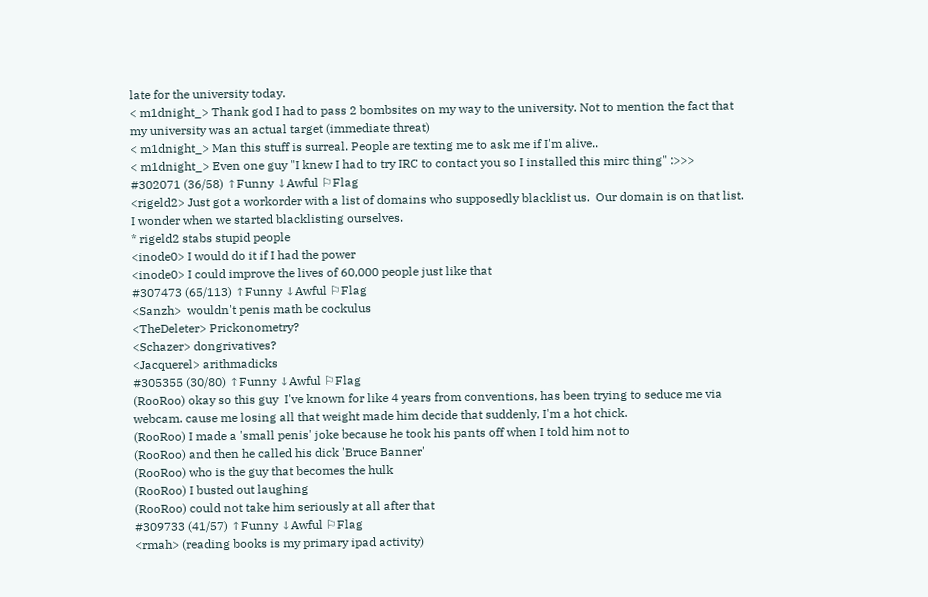late for the university today.
< m1dnight_> Thank god I had to pass 2 bombsites on my way to the university. Not to mention the fact that my university was an actual target (immediate threat)
< m1dnight_> Man this stuff is surreal. People are texting me to ask me if I'm alive..
< m1dnight_> Even one guy "I knew I had to try IRC to contact you so I installed this mirc thing" :>>>
#302071 (36/58) ↑Funny ↓Awful ⚐Flag
<rigeld2> Just got a workorder with a list of domains who supposedly blacklist us.  Our domain is on that list.  I wonder when we started blacklisting ourselves.
* rigeld2 stabs stupid people
<inode0> I would do it if I had the power
<inode0> I could improve the lives of 60,000 people just like that
#307473 (65/113) ↑Funny ↓Awful ⚐Flag
<Sanzh>  wouldn't penis math be cockulus
<TheDeleter> Prickonometry?
<Schazer> dongrivatives?
<Jacquerel> arithmadicks
#305355 (30/80) ↑Funny ↓Awful ⚐Flag
(RooRoo) okay so this guy  I've known for like 4 years from conventions, has been trying to seduce me via webcam. cause me losing all that weight made him decide that suddenly, I'm a hot chick.
(RooRoo) I made a 'small penis' joke because he took his pants off when I told him not to
(RooRoo) and then he called his dick 'Bruce Banner'
(RooRoo) who is the guy that becomes the hulk
(RooRoo) I busted out laughing
(RooRoo) could not take him seriously at all after that
#309733 (41/57) ↑Funny ↓Awful ⚐Flag
<rmah> (reading books is my primary ipad activity)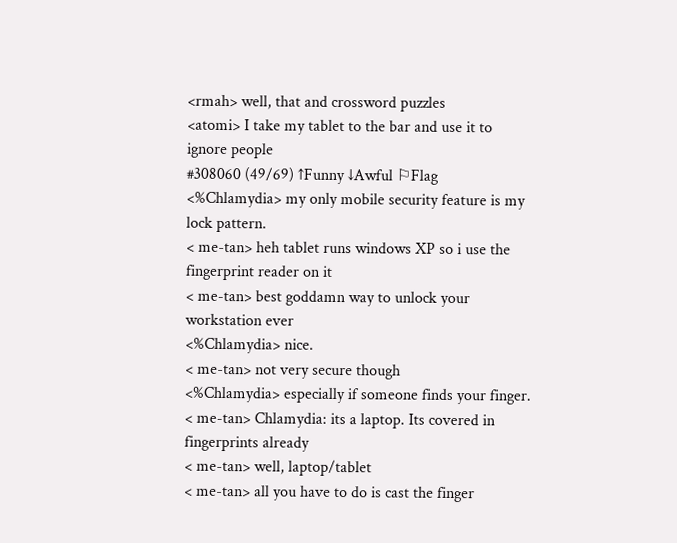<rmah> well, that and crossword puzzles
<atomi> I take my tablet to the bar and use it to ignore people
#308060 (49/69) ↑Funny ↓Awful ⚐Flag
<%Chlamydia> my only mobile security feature is my lock pattern.
< me-tan> heh tablet runs windows XP so i use the fingerprint reader on it
< me-tan> best goddamn way to unlock your workstation ever
<%Chlamydia> nice.
< me-tan> not very secure though
<%Chlamydia> especially if someone finds your finger.
< me-tan> Chlamydia: its a laptop. Its covered in fingerprints already
< me-tan> well, laptop/tablet
< me-tan> all you have to do is cast the finger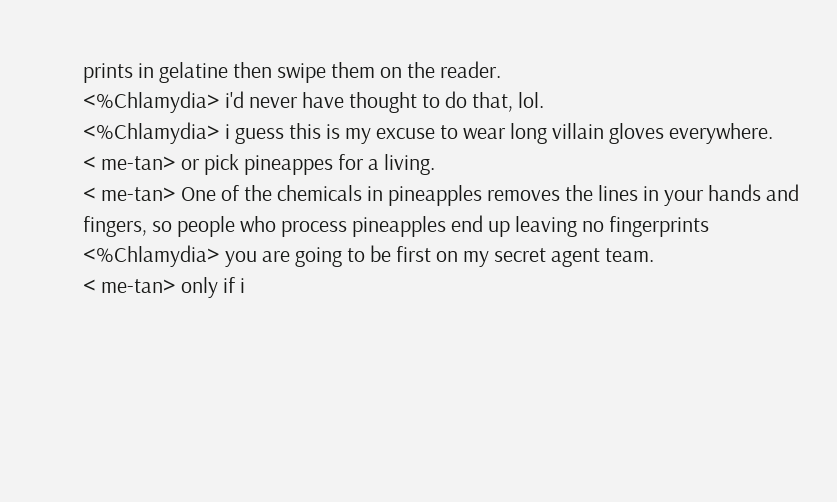prints in gelatine then swipe them on the reader.
<%Chlamydia> i'd never have thought to do that, lol.
<%Chlamydia> i guess this is my excuse to wear long villain gloves everywhere.
< me-tan> or pick pineappes for a living.
< me-tan> One of the chemicals in pineapples removes the lines in your hands and fingers, so people who process pineapples end up leaving no fingerprints
<%Chlamydia> you are going to be first on my secret agent team.
< me-tan> only if i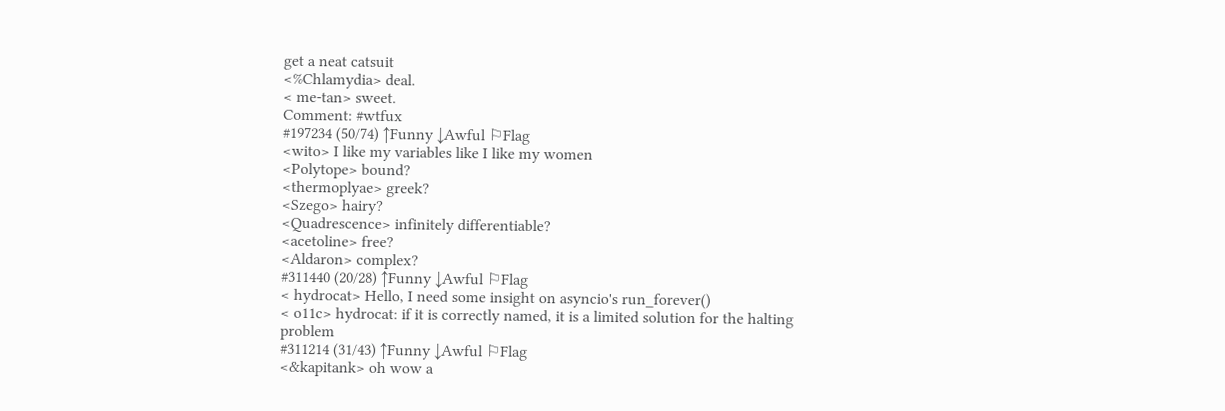get a neat catsuit
<%Chlamydia> deal.
< me-tan> sweet.
Comment: #wtfux
#197234 (50/74) ↑Funny ↓Awful ⚐Flag
<wito> I like my variables like I like my women
<Polytope> bound?
<thermoplyae> greek?
<Szego> hairy?
<Quadrescence> infinitely differentiable?
<acetoline> free?
<Aldaron> complex?
#311440 (20/28) ↑Funny ↓Awful ⚐Flag
< hydrocat> Hello, I need some insight on asyncio's run_forever()
< o11c> hydrocat: if it is correctly named, it is a limited solution for the halting problem
#311214 (31/43) ↑Funny ↓Awful ⚐Flag
<&kapitank> oh wow a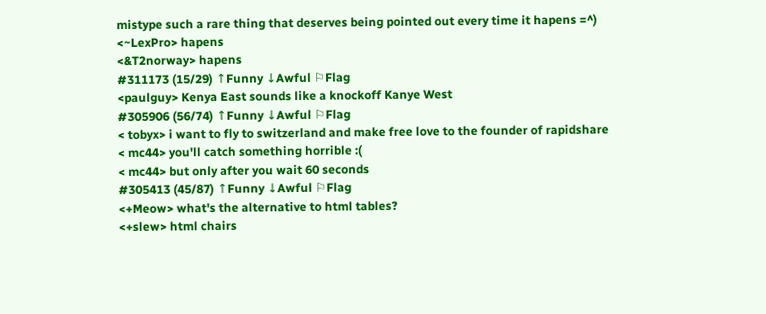mistype such a rare thing that deserves being pointed out every time it hapens =^)
<~LexPro> hapens
<&T2norway> hapens
#311173 (15/29) ↑Funny ↓Awful ⚐Flag
<paulguy> Kenya East sounds like a knockoff Kanye West
#305906 (56/74) ↑Funny ↓Awful ⚐Flag
< tobyx> i want to fly to switzerland and make free love to the founder of rapidshare
< mc44> you'll catch something horrible :(
< mc44> but only after you wait 60 seconds
#305413 (45/87) ↑Funny ↓Awful ⚐Flag
<+Meow> what's the alternative to html tables?
<+slew> html chairs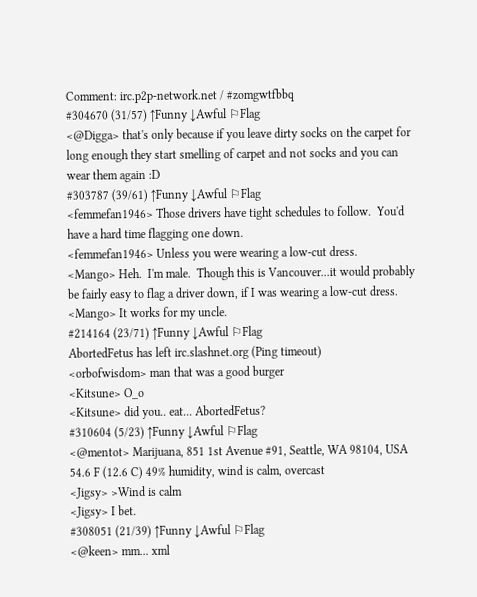Comment: irc.p2p-network.net / #zomgwtfbbq
#304670 (31/57) ↑Funny ↓Awful ⚐Flag
<@Digga> that's only because if you leave dirty socks on the carpet for long enough they start smelling of carpet and not socks and you can wear them again :D
#303787 (39/61) ↑Funny ↓Awful ⚐Flag
<femmefan1946> Those drivers have tight schedules to follow.  You'd have a hard time flagging one down.
<femmefan1946> Unless you were wearing a low-cut dress.
<Mango> Heh.  I'm male.  Though this is Vancouver...it would probably be fairly easy to flag a driver down, if I was wearing a low-cut dress.
<Mango> It works for my uncle.
#214164 (23/71) ↑Funny ↓Awful ⚐Flag
AbortedFetus has left irc.slashnet.org (Ping timeout)
<orbofwisdom> man that was a good burger
<Kitsune> O_o
<Kitsune> did you.. eat... AbortedFetus?
#310604 (5/23) ↑Funny ↓Awful ⚐Flag
<@mentot> Marijuana, 851 1st Avenue #91, Seattle, WA 98104, USA 54.6 F (12.6 C) 49% humidity, wind is calm, overcast
<Jigsy> >Wind is calm
<Jigsy> I bet.
#308051 (21/39) ↑Funny ↓Awful ⚐Flag
<@keen> mm... xml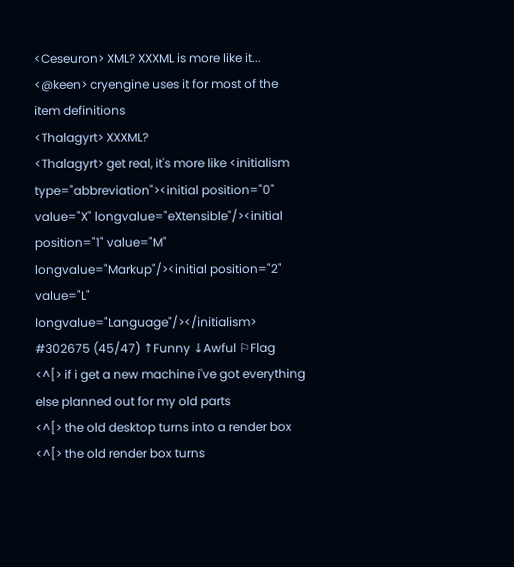<Ceseuron> XML? XXXML is more like it...
<@keen> cryengine uses it for most of the item definitions
<Thalagyrt> XXXML?
<Thalagyrt> get real, it's more like <initialism type="abbreviation"><initial position="0" value="X" longvalue="eXtensible"/><initial position="1" value="M" longvalue="Markup"/><initial position="2" value="L" longvalue="Language"/></initialism>
#302675 (45/47) ↑Funny ↓Awful ⚐Flag
<^[> if i get a new machine i've got everything else planned out for my old parts
<^[> the old desktop turns into a render box
<^[> the old render box turns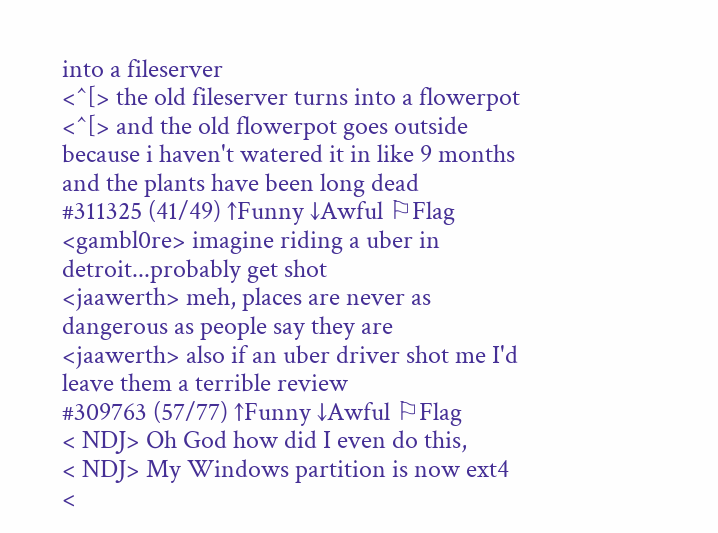into a fileserver
<^[> the old fileserver turns into a flowerpot
<^[> and the old flowerpot goes outside because i haven't watered it in like 9 months and the plants have been long dead
#311325 (41/49) ↑Funny ↓Awful ⚐Flag
<gambl0re> imagine riding a uber in detroit...probably get shot
<jaawerth> meh, places are never as dangerous as people say they are
<jaawerth> also if an uber driver shot me I'd leave them a terrible review
#309763 (57/77) ↑Funny ↓Awful ⚐Flag
< NDJ> Oh God how did I even do this,
< NDJ> My Windows partition is now ext4
<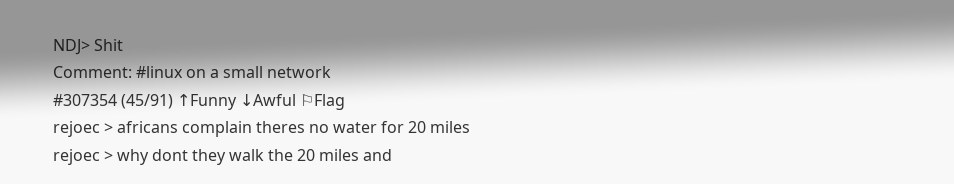NDJ> Shit
Comment: #linux on a small network
#307354 (45/91) ↑Funny ↓Awful ⚐Flag
rejoec > africans complain theres no water for 20 miles
rejoec > why dont they walk the 20 miles and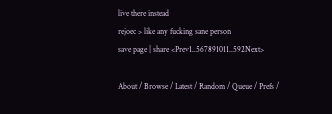live there instead
rejoec > like any fucking sane person
save page | share <Prev1..567891011..592Next>

About / Browse / Latest / Random / Queue / Prefs /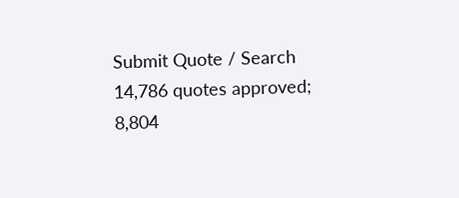Submit Quote / Search
14,786 quotes approved; 8,804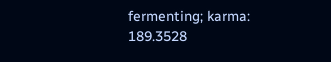fermenting; karma: 189.3528